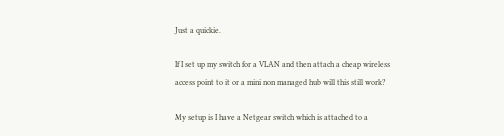Just a quickie.

If I set up my switch for a VLAN and then attach a cheap wireless access point to it or a mini non managed hub will this still work?

My setup is I have a Netgear switch which is attached to a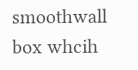smoothwall box whcih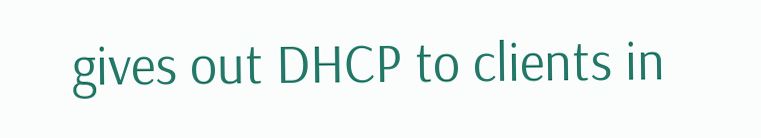gives out DHCP to clients in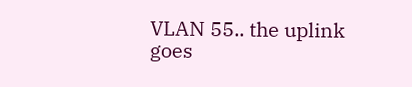VLAN 55.. the uplink goes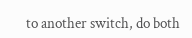to another switch, do both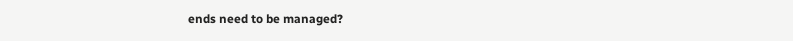ends need to be managed?